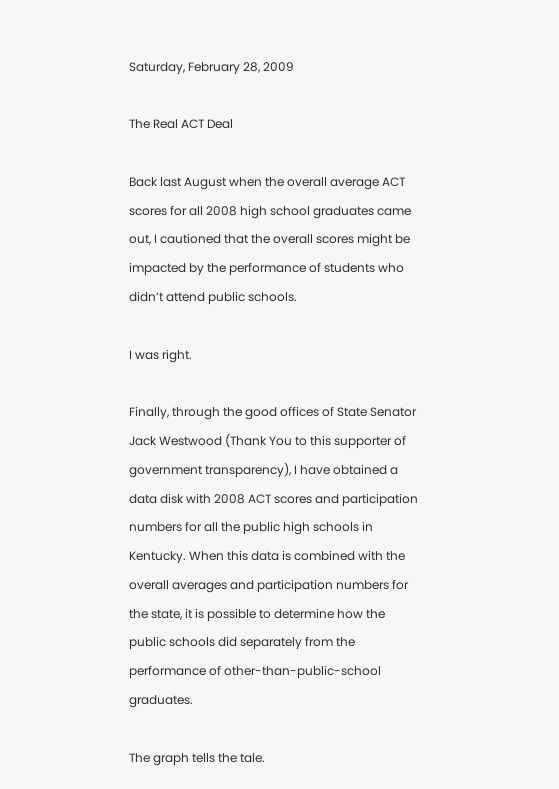Saturday, February 28, 2009

The Real ACT Deal

Back last August when the overall average ACT scores for all 2008 high school graduates came out, I cautioned that the overall scores might be impacted by the performance of students who didn’t attend public schools.

I was right.

Finally, through the good offices of State Senator Jack Westwood (Thank You to this supporter of government transparency), I have obtained a data disk with 2008 ACT scores and participation numbers for all the public high schools in Kentucky. When this data is combined with the overall averages and participation numbers for the state, it is possible to determine how the public schools did separately from the performance of other-than-public-school graduates.

The graph tells the tale.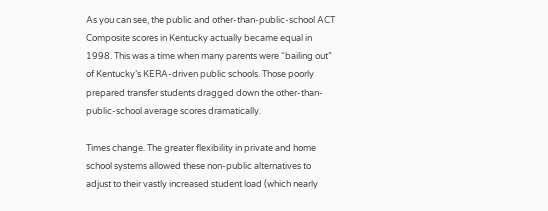As you can see, the public and other-than-public-school ACT Composite scores in Kentucky actually became equal in 1998. This was a time when many parents were “bailing out” of Kentucky’s KERA-driven public schools. Those poorly prepared transfer students dragged down the other-than-public-school average scores dramatically.

Times change. The greater flexibility in private and home school systems allowed these non-public alternatives to adjust to their vastly increased student load (which nearly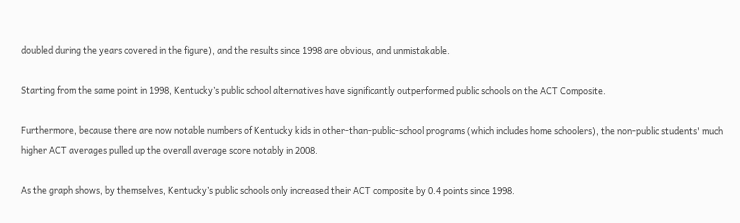doubled during the years covered in the figure), and the results since 1998 are obvious, and unmistakable.

Starting from the same point in 1998, Kentucky’s public school alternatives have significantly outperformed public schools on the ACT Composite.

Furthermore, because there are now notable numbers of Kentucky kids in other-than-public-school programs (which includes home schoolers), the non-public students' much higher ACT averages pulled up the overall average score notably in 2008.

As the graph shows, by themselves, Kentucky’s public schools only increased their ACT composite by 0.4 points since 1998.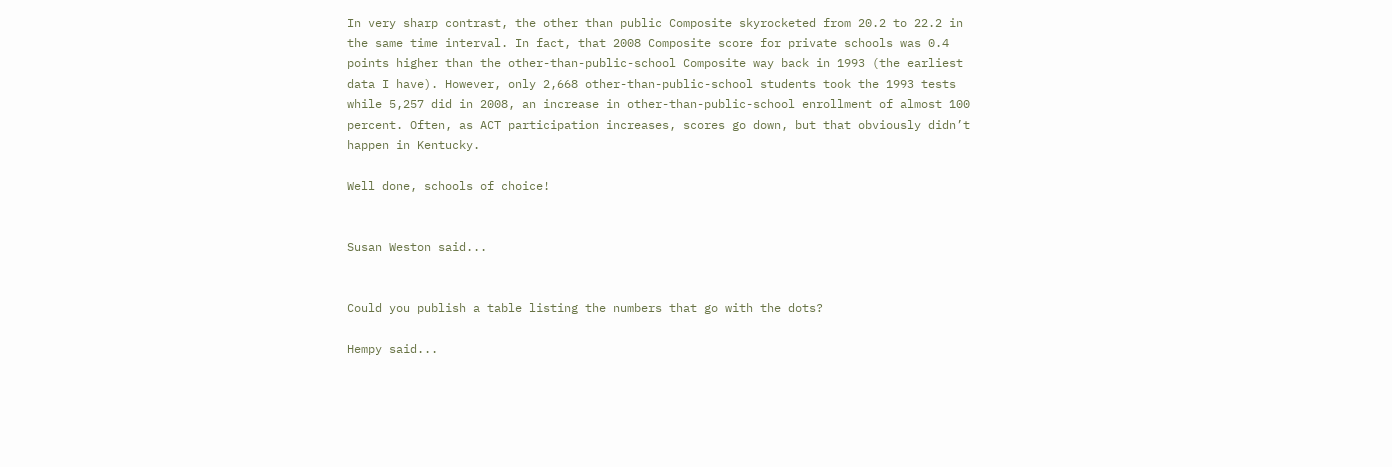In very sharp contrast, the other than public Composite skyrocketed from 20.2 to 22.2 in the same time interval. In fact, that 2008 Composite score for private schools was 0.4 points higher than the other-than-public-school Composite way back in 1993 (the earliest data I have). However, only 2,668 other-than-public-school students took the 1993 tests while 5,257 did in 2008, an increase in other-than-public-school enrollment of almost 100 percent. Often, as ACT participation increases, scores go down, but that obviously didn’t happen in Kentucky.

Well done, schools of choice!


Susan Weston said...


Could you publish a table listing the numbers that go with the dots?

Hempy said...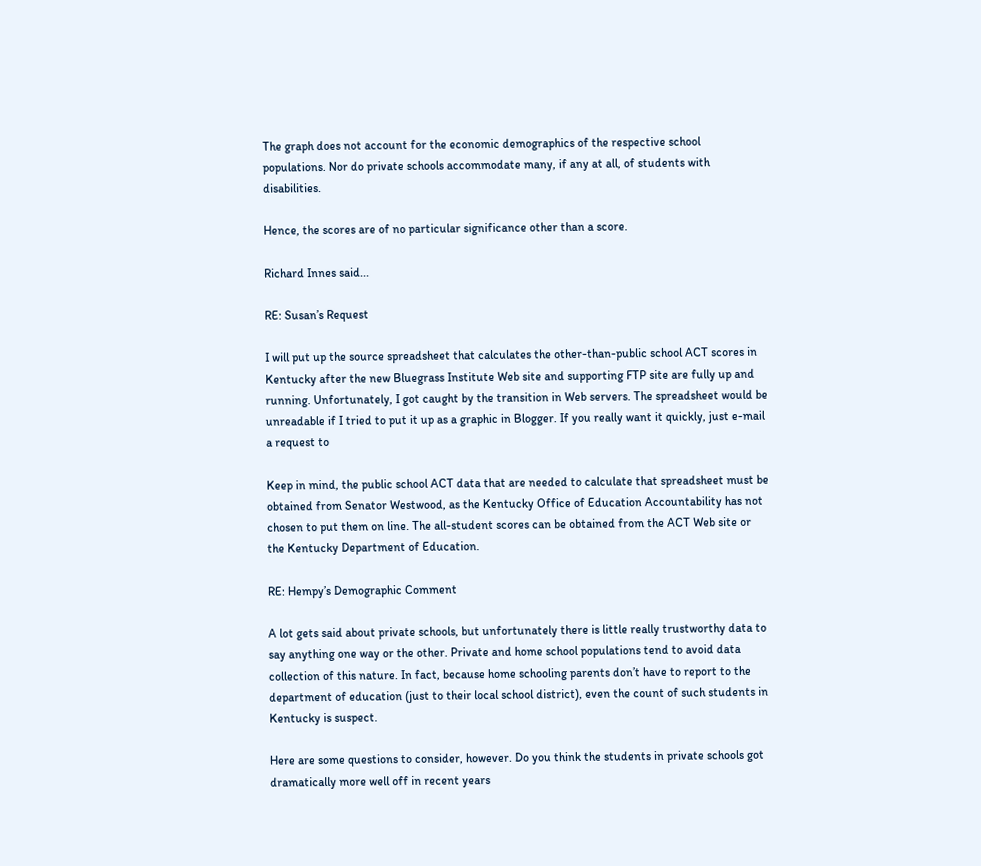The graph does not account for the economic demographics of the respective school populations. Nor do private schools accommodate many, if any at all, of students with disabilities.

Hence, the scores are of no particular significance other than a score.

Richard Innes said...

RE: Susan’s Request

I will put up the source spreadsheet that calculates the other-than-public school ACT scores in Kentucky after the new Bluegrass Institute Web site and supporting FTP site are fully up and running. Unfortunately, I got caught by the transition in Web servers. The spreadsheet would be unreadable if I tried to put it up as a graphic in Blogger. If you really want it quickly, just e-mail a request to

Keep in mind, the public school ACT data that are needed to calculate that spreadsheet must be obtained from Senator Westwood, as the Kentucky Office of Education Accountability has not chosen to put them on line. The all-student scores can be obtained from the ACT Web site or the Kentucky Department of Education.

RE: Hempy’s Demographic Comment

A lot gets said about private schools, but unfortunately there is little really trustworthy data to say anything one way or the other. Private and home school populations tend to avoid data collection of this nature. In fact, because home schooling parents don’t have to report to the department of education (just to their local school district), even the count of such students in Kentucky is suspect.

Here are some questions to consider, however. Do you think the students in private schools got dramatically more well off in recent years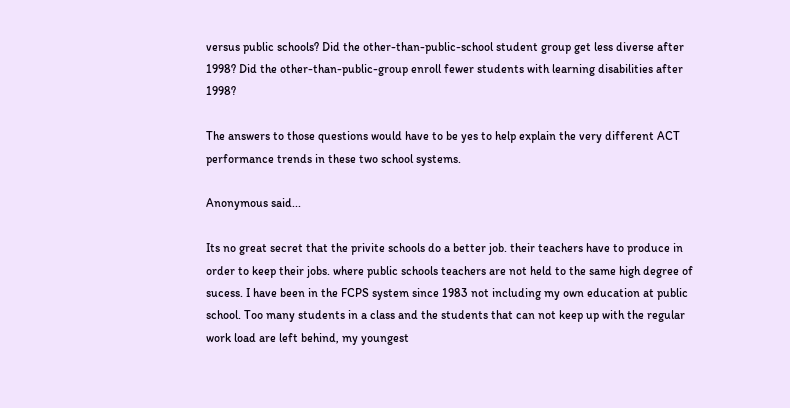versus public schools? Did the other-than-public-school student group get less diverse after 1998? Did the other-than-public-group enroll fewer students with learning disabilities after 1998?

The answers to those questions would have to be yes to help explain the very different ACT performance trends in these two school systems.

Anonymous said...

Its no great secret that the privite schools do a better job. their teachers have to produce in order to keep their jobs. where public schools teachers are not held to the same high degree of sucess. I have been in the FCPS system since 1983 not including my own education at public school. Too many students in a class and the students that can not keep up with the regular work load are left behind, my youngest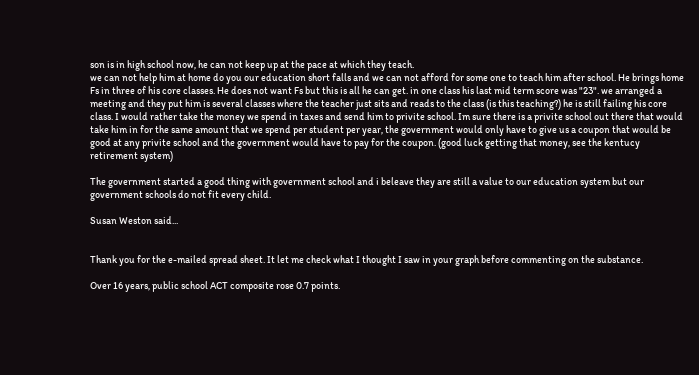son is in high school now, he can not keep up at the pace at which they teach.
we can not help him at home do you our education short falls and we can not afford for some one to teach him after school. He brings home Fs in three of his core classes. He does not want Fs but this is all he can get. in one class his last mid term score was "23". we arranged a meeting and they put him is several classes where the teacher just sits and reads to the class (is this teaching?) he is still failing his core class. I would rather take the money we spend in taxes and send him to privite school. Im sure there is a privite school out there that would take him in for the same amount that we spend per student per year, the government would only have to give us a coupon that would be good at any privite school and the government would have to pay for the coupon. (good luck getting that money, see the kentucy retirement system)

The government started a good thing with government school and i beleave they are still a value to our education system but our government schools do not fit every child.

Susan Weston said...


Thank you for the e-mailed spread sheet. It let me check what I thought I saw in your graph before commenting on the substance.

Over 16 years, public school ACT composite rose 0.7 points.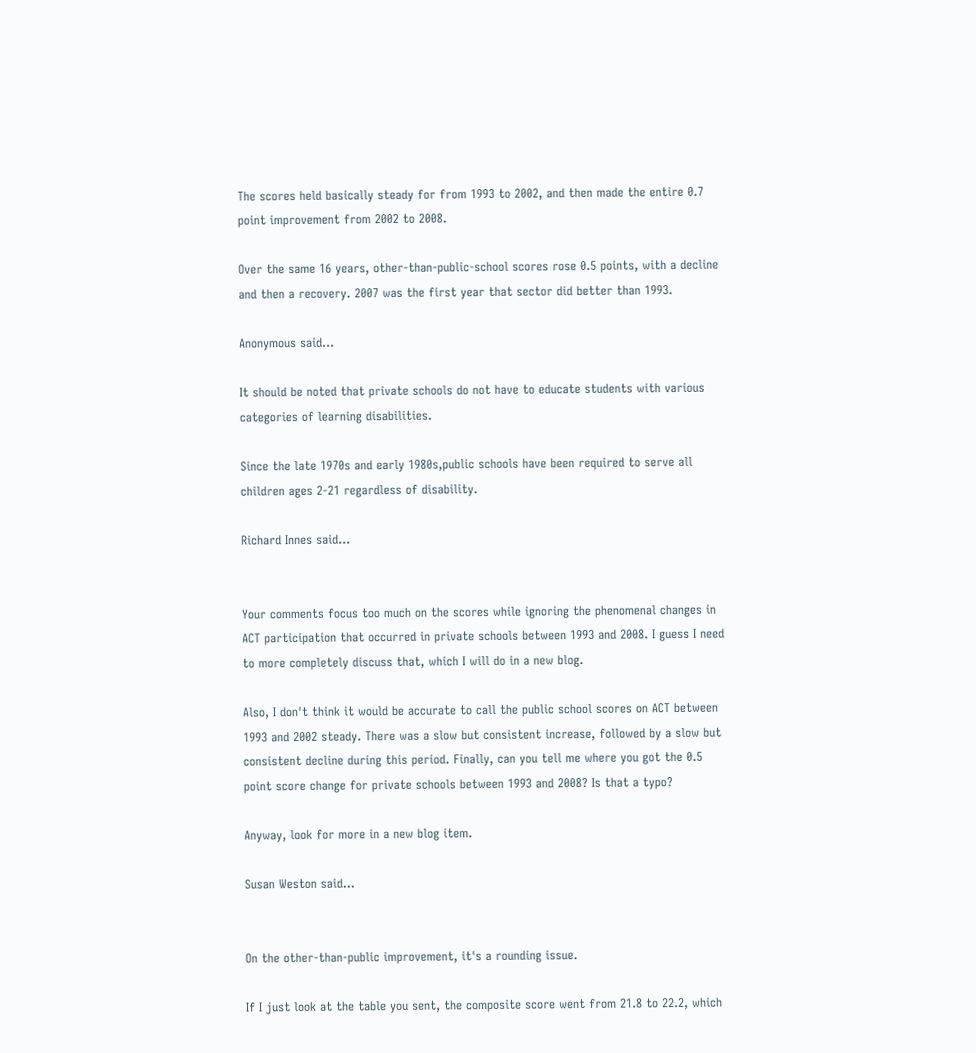The scores held basically steady for from 1993 to 2002, and then made the entire 0.7 point improvement from 2002 to 2008.

Over the same 16 years, other-than-public-school scores rose 0.5 points, with a decline and then a recovery. 2007 was the first year that sector did better than 1993.

Anonymous said...

It should be noted that private schools do not have to educate students with various categories of learning disabilities.

Since the late 1970s and early 1980s,public schools have been required to serve all children ages 2-21 regardless of disability.

Richard Innes said...


Your comments focus too much on the scores while ignoring the phenomenal changes in ACT participation that occurred in private schools between 1993 and 2008. I guess I need to more completely discuss that, which I will do in a new blog.

Also, I don't think it would be accurate to call the public school scores on ACT between 1993 and 2002 steady. There was a slow but consistent increase, followed by a slow but consistent decline during this period. Finally, can you tell me where you got the 0.5 point score change for private schools between 1993 and 2008? Is that a typo?

Anyway, look for more in a new blog item.

Susan Weston said...


On the other-than-public improvement, it's a rounding issue.

If I just look at the table you sent, the composite score went from 21.8 to 22.2, which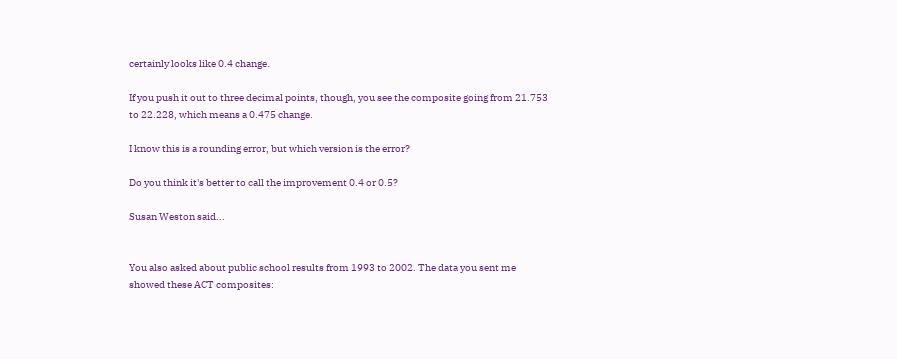certainly looks like 0.4 change.

If you push it out to three decimal points, though, you see the composite going from 21.753 to 22.228, which means a 0.475 change.

I know this is a rounding error, but which version is the error?

Do you think it's better to call the improvement 0.4 or 0.5?

Susan Weston said...


You also asked about public school results from 1993 to 2002. The data you sent me showed these ACT composites: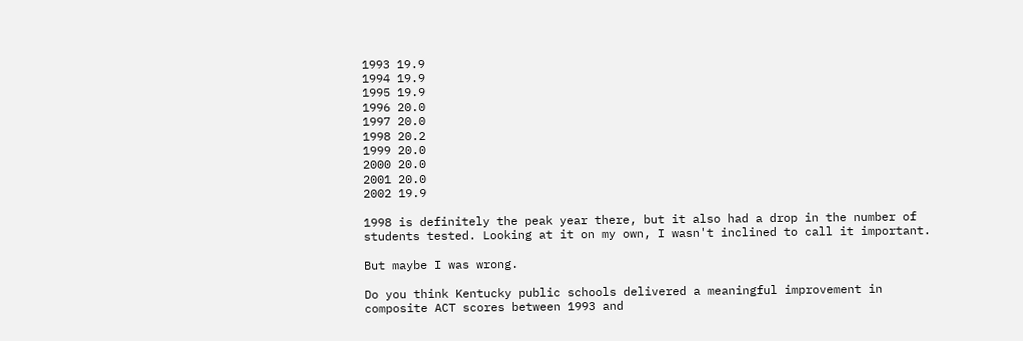1993 19.9
1994 19.9
1995 19.9
1996 20.0
1997 20.0
1998 20.2
1999 20.0
2000 20.0
2001 20.0
2002 19.9

1998 is definitely the peak year there, but it also had a drop in the number of students tested. Looking at it on my own, I wasn't inclined to call it important.

But maybe I was wrong.

Do you think Kentucky public schools delivered a meaningful improvement in composite ACT scores between 1993 and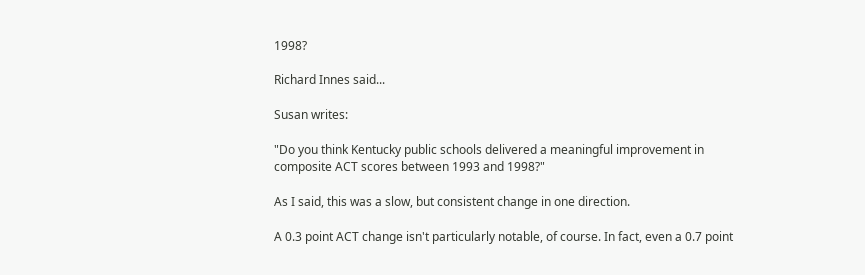1998?

Richard Innes said...

Susan writes:

"Do you think Kentucky public schools delivered a meaningful improvement in composite ACT scores between 1993 and 1998?"

As I said, this was a slow, but consistent change in one direction.

A 0.3 point ACT change isn't particularly notable, of course. In fact, even a 0.7 point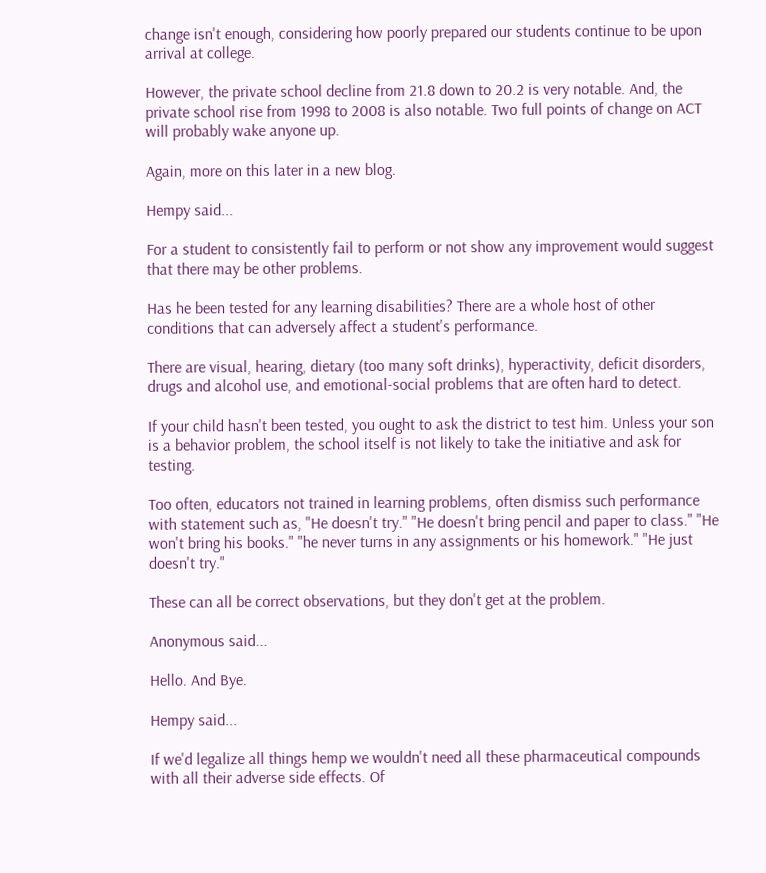change isn't enough, considering how poorly prepared our students continue to be upon arrival at college.

However, the private school decline from 21.8 down to 20.2 is very notable. And, the private school rise from 1998 to 2008 is also notable. Two full points of change on ACT will probably wake anyone up.

Again, more on this later in a new blog.

Hempy said...

For a student to consistently fail to perform or not show any improvement would suggest that there may be other problems.

Has he been tested for any learning disabilities? There are a whole host of other conditions that can adversely affect a student's performance.

There are visual, hearing, dietary (too many soft drinks), hyperactivity, deficit disorders, drugs and alcohol use, and emotional-social problems that are often hard to detect.

If your child hasn't been tested, you ought to ask the district to test him. Unless your son is a behavior problem, the school itself is not likely to take the initiative and ask for testing.

Too often, educators not trained in learning problems, often dismiss such performance with statement such as, "He doesn't try." "He doesn't bring pencil and paper to class." "He won't bring his books." "he never turns in any assignments or his homework." "He just doesn't try."

These can all be correct observations, but they don't get at the problem.

Anonymous said...

Hello. And Bye.

Hempy said...

If we'd legalize all things hemp we wouldn't need all these pharmaceutical compounds with all their adverse side effects. Of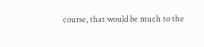course, that would be much to the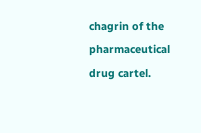chagrin of the pharmaceutical drug cartel.